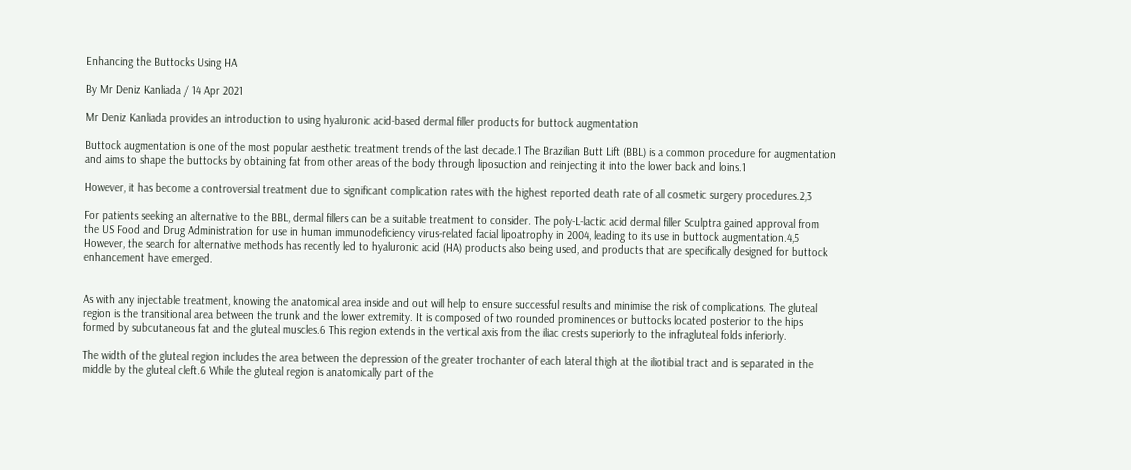Enhancing the Buttocks Using HA

By Mr Deniz Kanliada / 14 Apr 2021

Mr Deniz Kanliada provides an introduction to using hyaluronic acid-based dermal filler products for buttock augmentation

Buttock augmentation is one of the most popular aesthetic treatment trends of the last decade.1 The Brazilian Butt Lift (BBL) is a common procedure for augmentation and aims to shape the buttocks by obtaining fat from other areas of the body through liposuction and reinjecting it into the lower back and loins.1

However, it has become a controversial treatment due to significant complication rates with the highest reported death rate of all cosmetic surgery procedures.2,3

For patients seeking an alternative to the BBL, dermal fillers can be a suitable treatment to consider. The poly-L-lactic acid dermal filler Sculptra gained approval from the US Food and Drug Administration for use in human immunodeficiency virus-related facial lipoatrophy in 2004, leading to its use in buttock augmentation.4,5 However, the search for alternative methods has recently led to hyaluronic acid (HA) products also being used, and products that are specifically designed for buttock enhancement have emerged.


As with any injectable treatment, knowing the anatomical area inside and out will help to ensure successful results and minimise the risk of complications. The gluteal region is the transitional area between the trunk and the lower extremity. It is composed of two rounded prominences or buttocks located posterior to the hips formed by subcutaneous fat and the gluteal muscles.6 This region extends in the vertical axis from the iliac crests superiorly to the infragluteal folds inferiorly.

The width of the gluteal region includes the area between the depression of the greater trochanter of each lateral thigh at the iliotibial tract and is separated in the middle by the gluteal cleft.6 While the gluteal region is anatomically part of the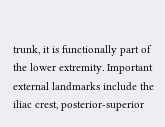trunk, it is functionally part of the lower extremity. Important external landmarks include the iliac crest, posterior-superior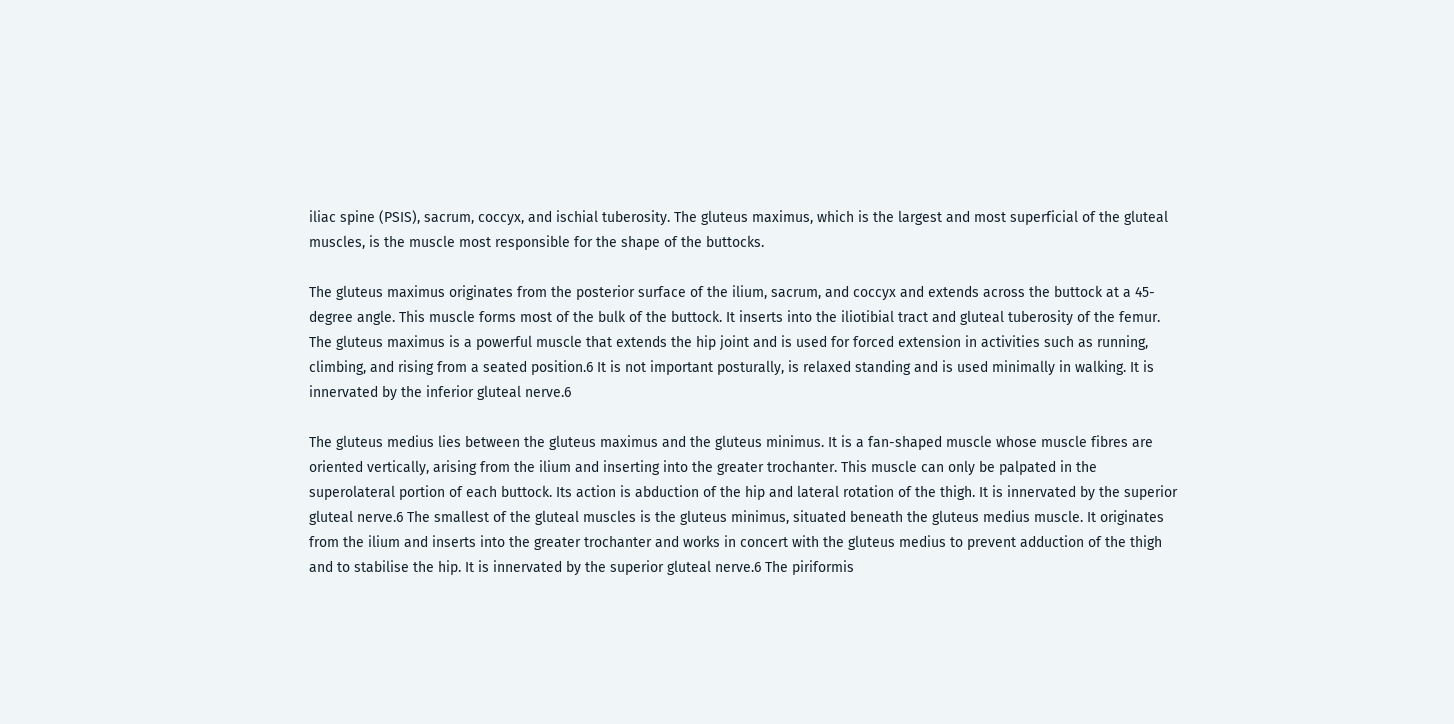iliac spine (PSIS), sacrum, coccyx, and ischial tuberosity. The gluteus maximus, which is the largest and most superficial of the gluteal muscles, is the muscle most responsible for the shape of the buttocks.

The gluteus maximus originates from the posterior surface of the ilium, sacrum, and coccyx and extends across the buttock at a 45-degree angle. This muscle forms most of the bulk of the buttock. It inserts into the iliotibial tract and gluteal tuberosity of the femur. The gluteus maximus is a powerful muscle that extends the hip joint and is used for forced extension in activities such as running, climbing, and rising from a seated position.6 It is not important posturally, is relaxed standing and is used minimally in walking. It is innervated by the inferior gluteal nerve.6

The gluteus medius lies between the gluteus maximus and the gluteus minimus. It is a fan-shaped muscle whose muscle fibres are oriented vertically, arising from the ilium and inserting into the greater trochanter. This muscle can only be palpated in the superolateral portion of each buttock. Its action is abduction of the hip and lateral rotation of the thigh. It is innervated by the superior gluteal nerve.6 The smallest of the gluteal muscles is the gluteus minimus, situated beneath the gluteus medius muscle. It originates from the ilium and inserts into the greater trochanter and works in concert with the gluteus medius to prevent adduction of the thigh and to stabilise the hip. It is innervated by the superior gluteal nerve.6 The piriformis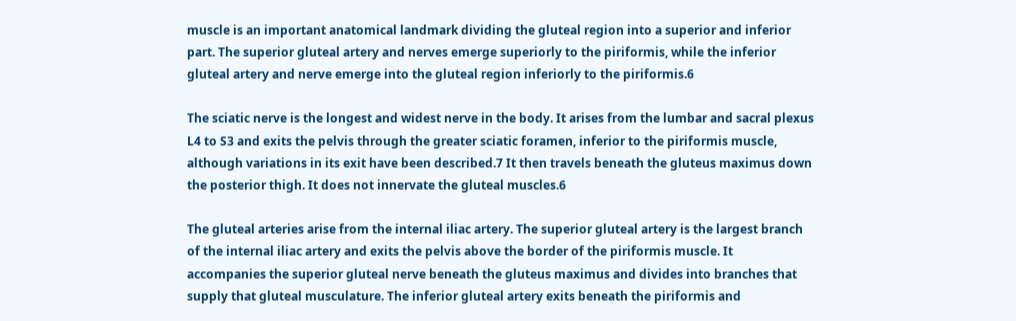muscle is an important anatomical landmark dividing the gluteal region into a superior and inferior part. The superior gluteal artery and nerves emerge superiorly to the piriformis, while the inferior gluteal artery and nerve emerge into the gluteal region inferiorly to the piriformis.6

The sciatic nerve is the longest and widest nerve in the body. It arises from the lumbar and sacral plexus L4 to S3 and exits the pelvis through the greater sciatic foramen, inferior to the piriformis muscle, although variations in its exit have been described.7 It then travels beneath the gluteus maximus down the posterior thigh. It does not innervate the gluteal muscles.6

The gluteal arteries arise from the internal iliac artery. The superior gluteal artery is the largest branch of the internal iliac artery and exits the pelvis above the border of the piriformis muscle. It accompanies the superior gluteal nerve beneath the gluteus maximus and divides into branches that supply that gluteal musculature. The inferior gluteal artery exits beneath the piriformis and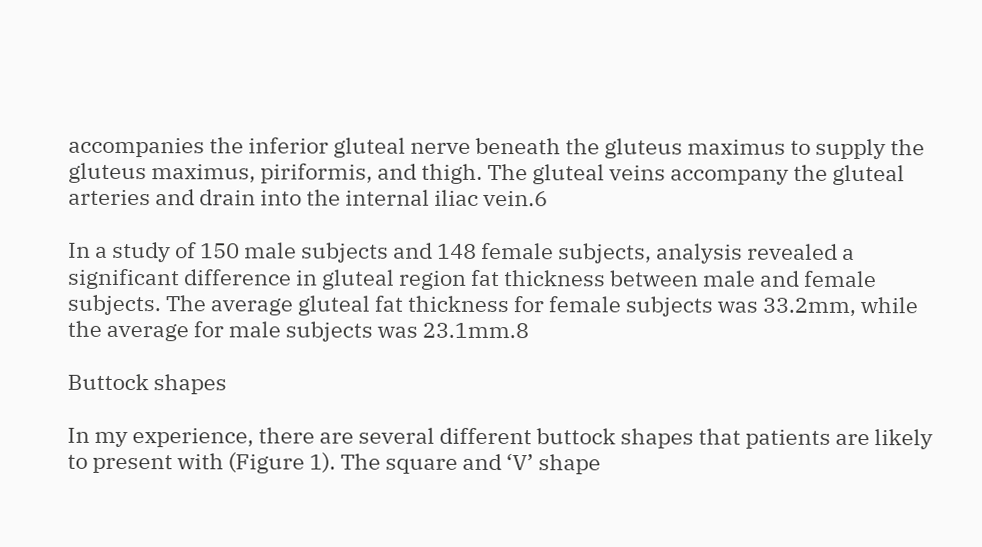accompanies the inferior gluteal nerve beneath the gluteus maximus to supply the gluteus maximus, piriformis, and thigh. The gluteal veins accompany the gluteal arteries and drain into the internal iliac vein.6

In a study of 150 male subjects and 148 female subjects, analysis revealed a significant difference in gluteal region fat thickness between male and female subjects. The average gluteal fat thickness for female subjects was 33.2mm, while the average for male subjects was 23.1mm.8

Buttock shapes

In my experience, there are several different buttock shapes that patients are likely to present with (Figure 1). The square and ‘V’ shape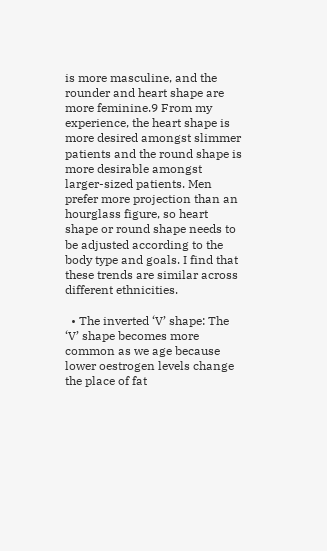is more masculine, and the rounder and heart shape are more feminine.9 From my experience, the heart shape is more desired amongst slimmer patients and the round shape is more desirable amongst larger-sized patients. Men prefer more projection than an hourglass figure, so heart shape or round shape needs to be adjusted according to the body type and goals. I find that these trends are similar across different ethnicities.

  • The inverted ‘V’ shape: The ‘V’ shape becomes more common as we age because lower oestrogen levels change the place of fat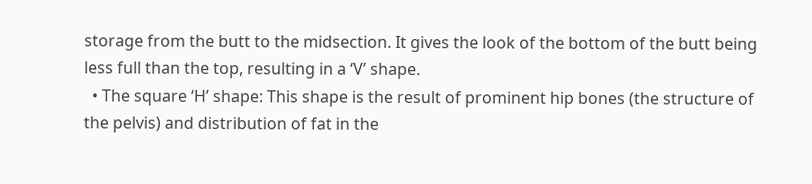storage from the butt to the midsection. It gives the look of the bottom of the butt being less full than the top, resulting in a ‘V’ shape.
  • The square ‘H’ shape: This shape is the result of prominent hip bones (the structure of the pelvis) and distribution of fat in the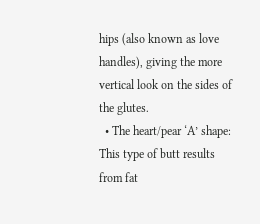hips (also known as love handles), giving the more vertical look on the sides of the glutes.
  • The heart/pear ‘A’ shape: This type of butt results from fat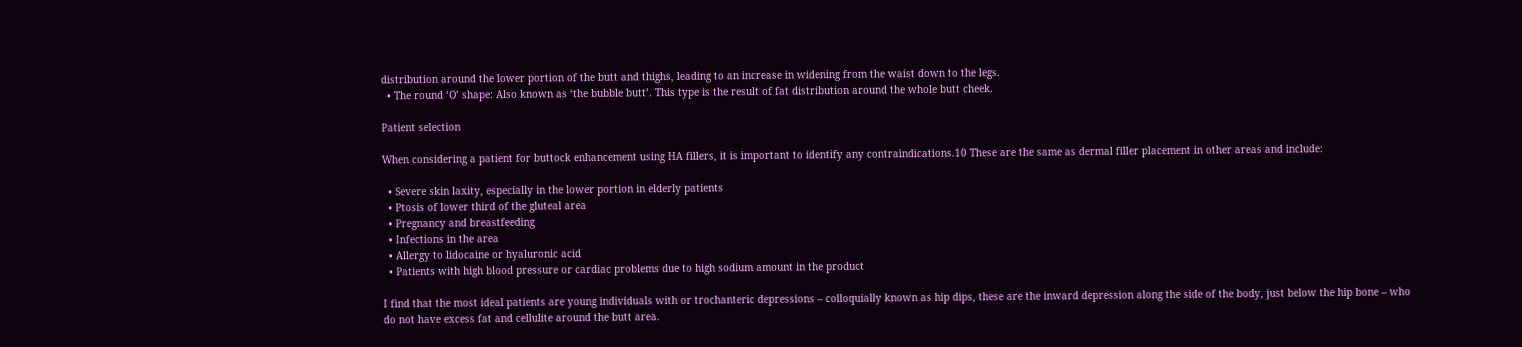distribution around the lower portion of the butt and thighs, leading to an increase in widening from the waist down to the legs.
  • The round ‘O’ shape: Also known as ‘the bubble butt’. This type is the result of fat distribution around the whole butt cheek.

Patient selection

When considering a patient for buttock enhancement using HA fillers, it is important to identify any contraindications.10 These are the same as dermal filler placement in other areas and include:

  • Severe skin laxity, especially in the lower portion in elderly patients
  • Ptosis of lower third of the gluteal area
  • Pregnancy and breastfeeding
  • Infections in the area
  • Allergy to lidocaine or hyaluronic acid
  • Patients with high blood pressure or cardiac problems due to high sodium amount in the product

I find that the most ideal patients are young individuals with or trochanteric depressions – colloquially known as hip dips, these are the inward depression along the side of the body, just below the hip bone – who do not have excess fat and cellulite around the butt area.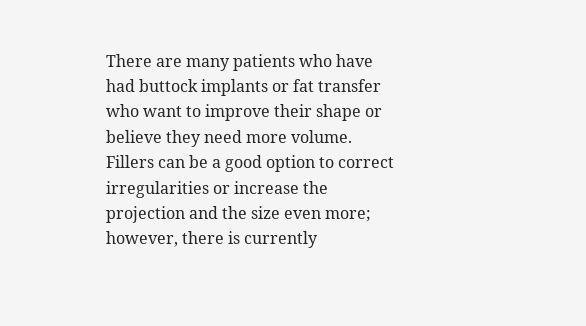There are many patients who have had buttock implants or fat transfer who want to improve their shape or believe they need more volume. Fillers can be a good option to correct irregularities or increase the projection and the size even more; however, there is currently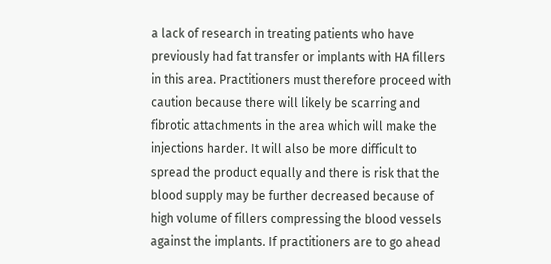a lack of research in treating patients who have previously had fat transfer or implants with HA fillers in this area. Practitioners must therefore proceed with caution because there will likely be scarring and fibrotic attachments in the area which will make the injections harder. It will also be more difficult to spread the product equally and there is risk that the blood supply may be further decreased because of high volume of fillers compressing the blood vessels against the implants. If practitioners are to go ahead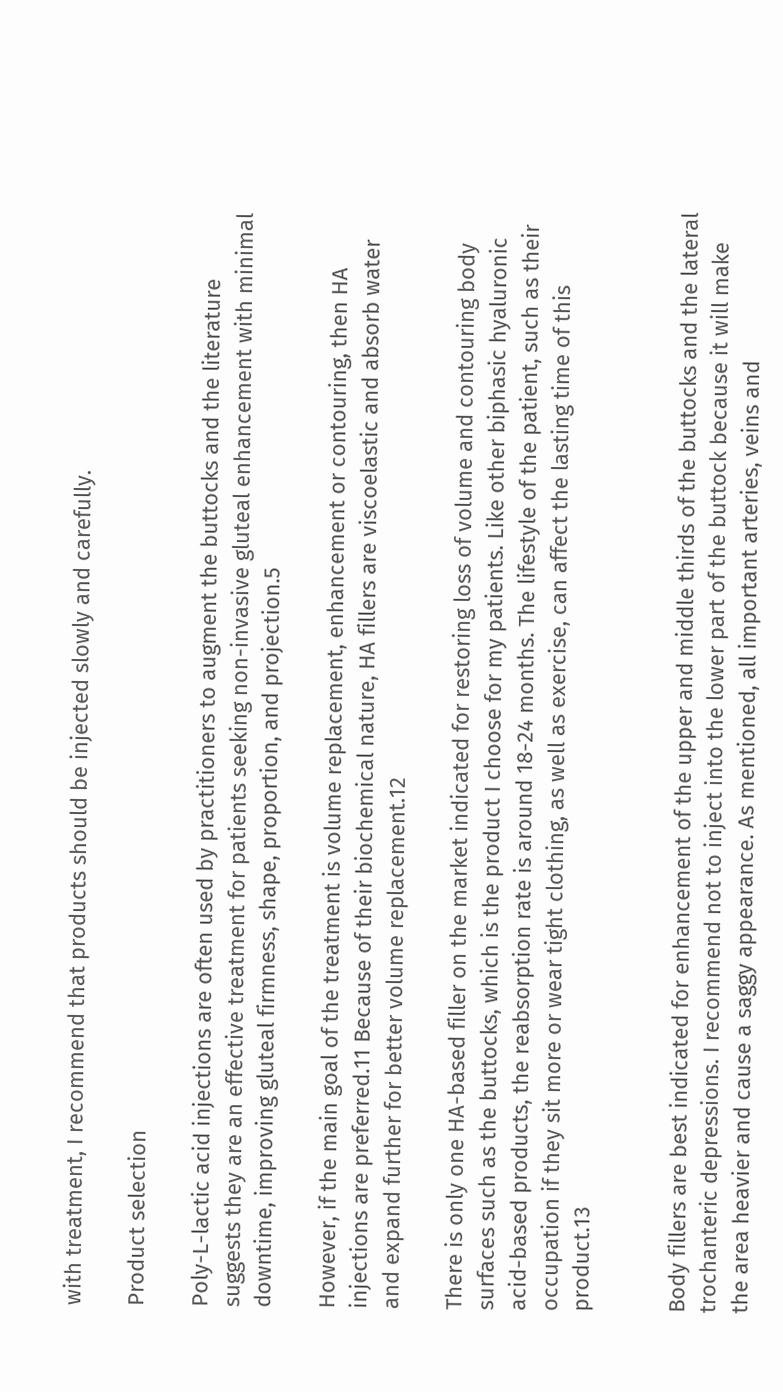with treatment, I recommend that products should be injected slowly and carefully.

Product selection

Poly-L-lactic acid injections are often used by practitioners to augment the buttocks and the literature suggests they are an effective treatment for patients seeking non-invasive gluteal enhancement with minimal downtime, improving gluteal firmness, shape, proportion, and projection.5

However, if the main goal of the treatment is volume replacement, enhancement or contouring, then HA injections are preferred.11 Because of their biochemical nature, HA fillers are viscoelastic and absorb water and expand further for better volume replacement.12

There is only one HA-based filler on the market indicated for restoring loss of volume and contouring body surfaces such as the buttocks, which is the product I choose for my patients. Like other biphasic hyaluronic acid-based products, the reabsorption rate is around 18-24 months. The lifestyle of the patient, such as their occupation if they sit more or wear tight clothing, as well as exercise, can affect the lasting time of this product.13


Body fillers are best indicated for enhancement of the upper and middle thirds of the buttocks and the lateral trochanteric depressions. I recommend not to inject into the lower part of the buttock because it will make the area heavier and cause a saggy appearance. As mentioned, all important arteries, veins and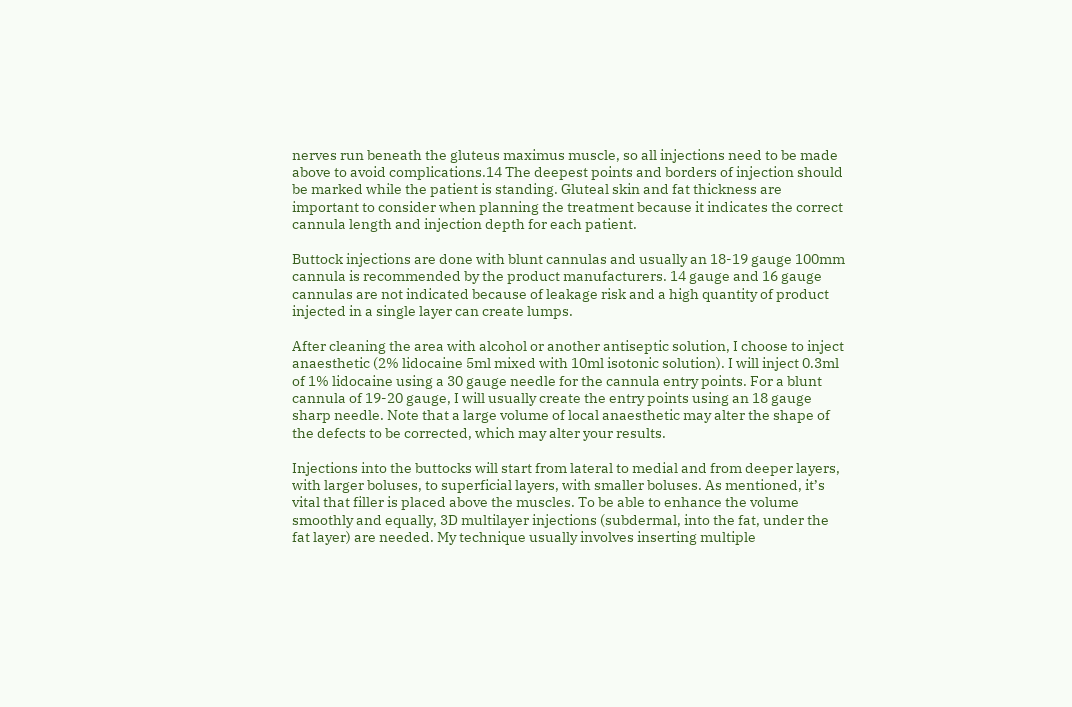nerves run beneath the gluteus maximus muscle, so all injections need to be made above to avoid complications.14 The deepest points and borders of injection should be marked while the patient is standing. Gluteal skin and fat thickness are important to consider when planning the treatment because it indicates the correct cannula length and injection depth for each patient.

Buttock injections are done with blunt cannulas and usually an 18-19 gauge 100mm cannula is recommended by the product manufacturers. 14 gauge and 16 gauge cannulas are not indicated because of leakage risk and a high quantity of product injected in a single layer can create lumps.

After cleaning the area with alcohol or another antiseptic solution, I choose to inject anaesthetic (2% lidocaine 5ml mixed with 10ml isotonic solution). I will inject 0.3ml of 1% lidocaine using a 30 gauge needle for the cannula entry points. For a blunt cannula of 19-20 gauge, I will usually create the entry points using an 18 gauge sharp needle. Note that a large volume of local anaesthetic may alter the shape of the defects to be corrected, which may alter your results.

Injections into the buttocks will start from lateral to medial and from deeper layers, with larger boluses, to superficial layers, with smaller boluses. As mentioned, it’s vital that filler is placed above the muscles. To be able to enhance the volume smoothly and equally, 3D multilayer injections (subdermal, into the fat, under the fat layer) are needed. My technique usually involves inserting multiple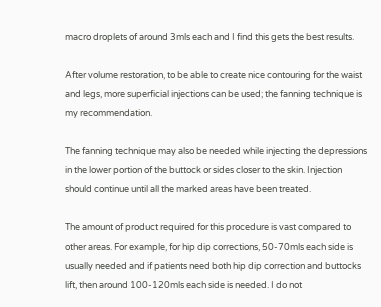macro droplets of around 3mls each and I find this gets the best results.

After volume restoration, to be able to create nice contouring for the waist and legs, more superficial injections can be used; the fanning technique is my recommendation.

The fanning technique may also be needed while injecting the depressions in the lower portion of the buttock or sides closer to the skin. Injection should continue until all the marked areas have been treated.

The amount of product required for this procedure is vast compared to other areas. For example, for hip dip corrections, 50-70mls each side is usually needed and if patients need both hip dip correction and buttocks lift, then around 100-120mls each side is needed. I do not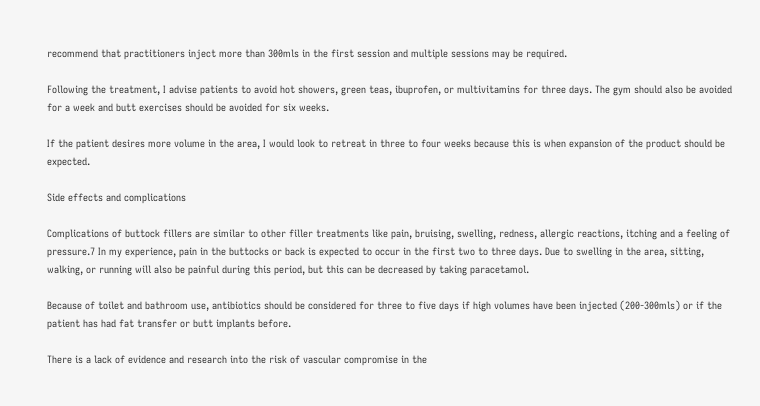recommend that practitioners inject more than 300mls in the first session and multiple sessions may be required.

Following the treatment, I advise patients to avoid hot showers, green teas, ibuprofen, or multivitamins for three days. The gym should also be avoided for a week and butt exercises should be avoided for six weeks.

If the patient desires more volume in the area, I would look to retreat in three to four weeks because this is when expansion of the product should be expected.

Side effects and complications

Complications of buttock fillers are similar to other filler treatments like pain, bruising, swelling, redness, allergic reactions, itching and a feeling of pressure.7 In my experience, pain in the buttocks or back is expected to occur in the first two to three days. Due to swelling in the area, sitting, walking, or running will also be painful during this period, but this can be decreased by taking paracetamol.

Because of toilet and bathroom use, antibiotics should be considered for three to five days if high volumes have been injected (200-300mls) or if the patient has had fat transfer or butt implants before.

There is a lack of evidence and research into the risk of vascular compromise in the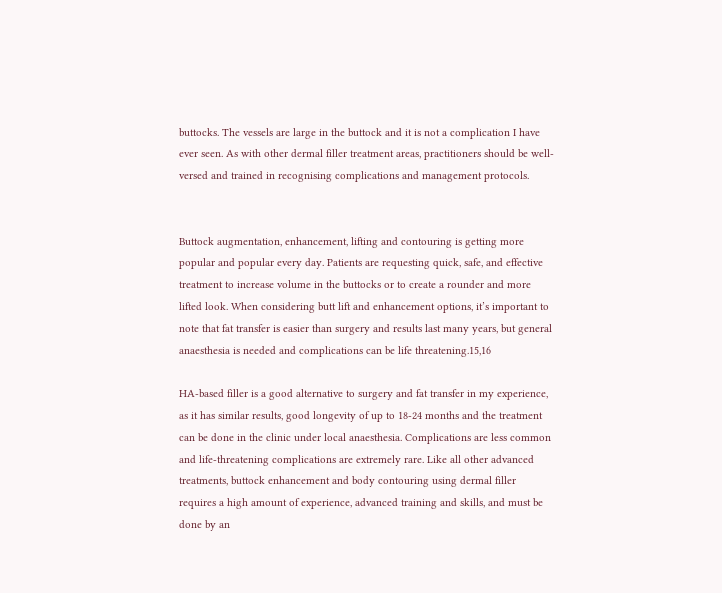buttocks. The vessels are large in the buttock and it is not a complication I have ever seen. As with other dermal filler treatment areas, practitioners should be well-versed and trained in recognising complications and management protocols.


Buttock augmentation, enhancement, lifting and contouring is getting more popular and popular every day. Patients are requesting quick, safe, and effective treatment to increase volume in the buttocks or to create a rounder and more lifted look. When considering butt lift and enhancement options, it’s important to note that fat transfer is easier than surgery and results last many years, but general anaesthesia is needed and complications can be life threatening.15,16

HA-based filler is a good alternative to surgery and fat transfer in my experience, as it has similar results, good longevity of up to 18-24 months and the treatment can be done in the clinic under local anaesthesia. Complications are less common and life-threatening complications are extremely rare. Like all other advanced treatments, buttock enhancement and body contouring using dermal filler requires a high amount of experience, advanced training and skills, and must be done by an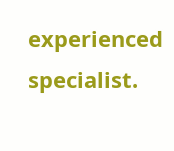experienced specialist.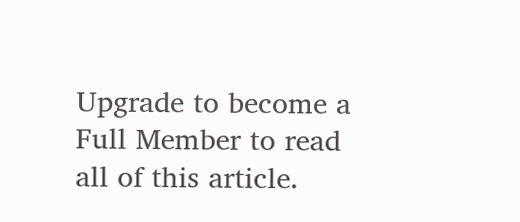Upgrade to become a Full Member to read all of this article.